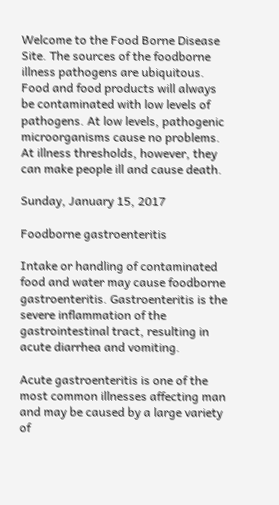Welcome to the Food Borne Disease Site. The sources of the foodborne illness pathogens are ubiquitous. Food and food products will always be contaminated with low levels of pathogens. At low levels, pathogenic microorganisms cause no problems. At illness thresholds, however, they can make people ill and cause death.

Sunday, January 15, 2017

Foodborne gastroenteritis

Intake or handling of contaminated food and water may cause foodborne gastroenteritis. Gastroenteritis is the severe inflammation of the gastrointestinal tract, resulting in acute diarrhea and vomiting.

Acute gastroenteritis is one of the most common illnesses affecting man and may be caused by a large variety of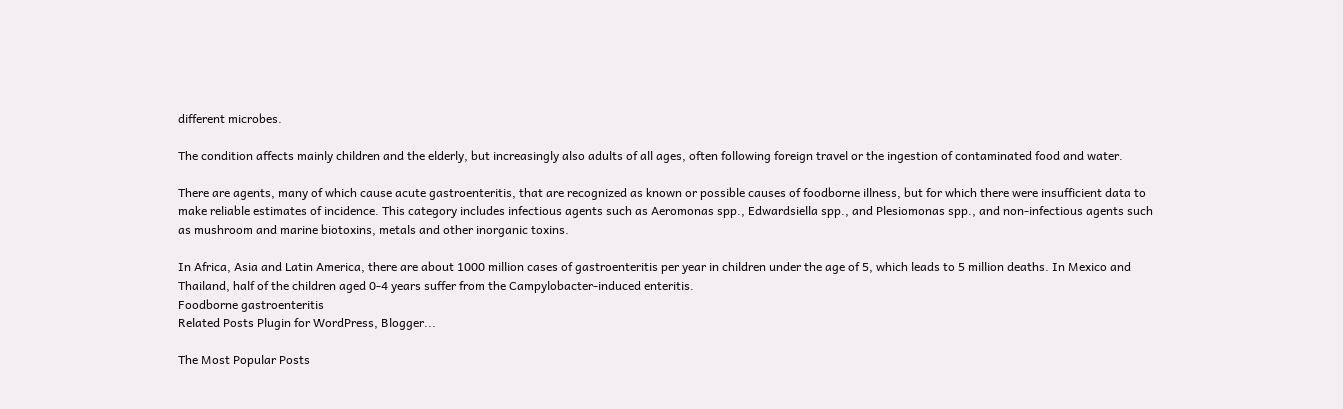different microbes.

The condition affects mainly children and the elderly, but increasingly also adults of all ages, often following foreign travel or the ingestion of contaminated food and water.

There are agents, many of which cause acute gastroenteritis, that are recognized as known or possible causes of foodborne illness, but for which there were insufficient data to make reliable estimates of incidence. This category includes infectious agents such as Aeromonas spp., Edwardsiella spp., and Plesiomonas spp., and non-infectious agents such as mushroom and marine biotoxins, metals and other inorganic toxins.

In Africa, Asia and Latin America, there are about 1000 million cases of gastroenteritis per year in children under the age of 5, which leads to 5 million deaths. In Mexico and Thailand, half of the children aged 0-4 years suffer from the Campylobacter-induced enteritis.
Foodborne gastroenteritis
Related Posts Plugin for WordPress, Blogger...

The Most Popular Posts